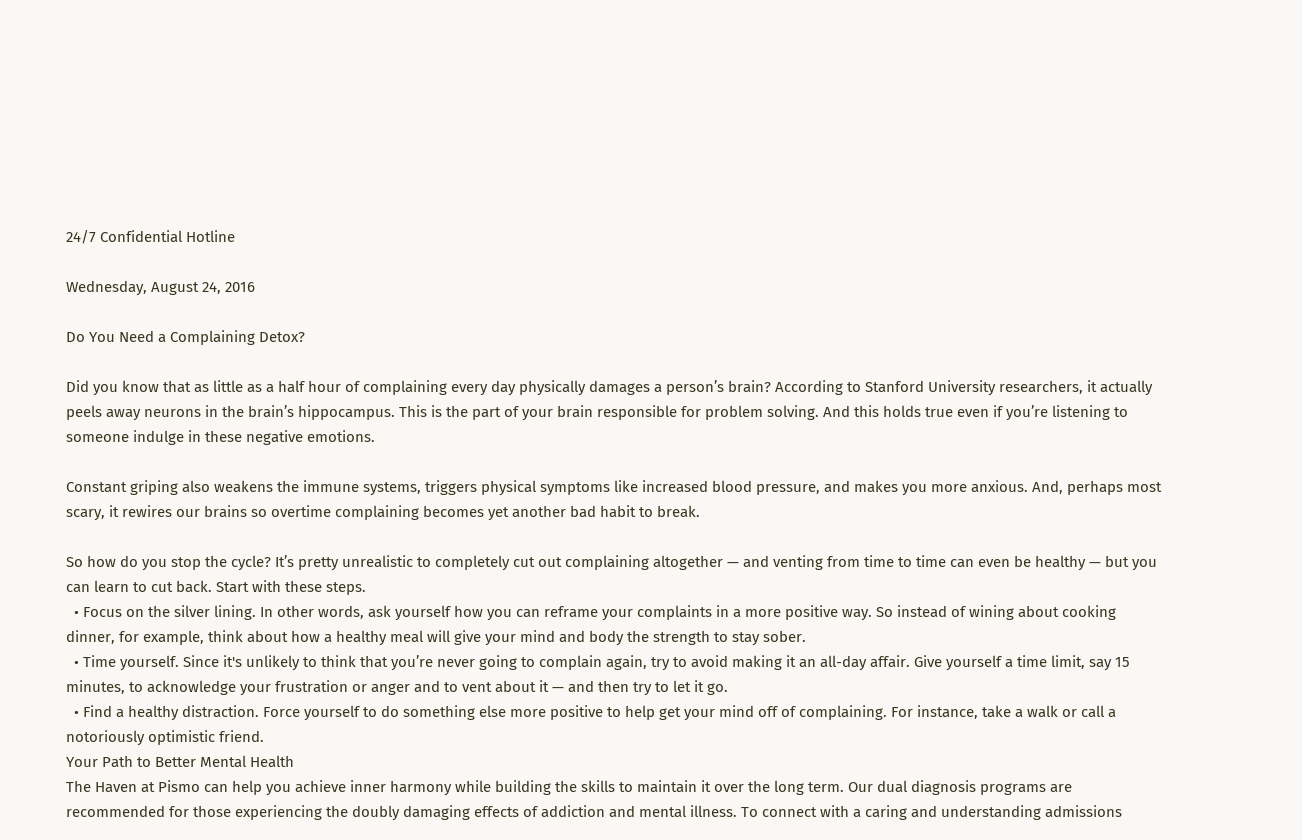24/7 Confidential Hotline

Wednesday, August 24, 2016

Do You Need a Complaining Detox?

Did you know that as little as a half hour of complaining every day physically damages a person’s brain? According to Stanford University researchers, it actually peels away neurons in the brain’s hippocampus. This is the part of your brain responsible for problem solving. And this holds true even if you’re listening to someone indulge in these negative emotions.

Constant griping also weakens the immune systems, triggers physical symptoms like increased blood pressure, and makes you more anxious. And, perhaps most scary, it rewires our brains so overtime complaining becomes yet another bad habit to break.

So how do you stop the cycle? It’s pretty unrealistic to completely cut out complaining altogether — and venting from time to time can even be healthy — but you can learn to cut back. Start with these steps.
  • Focus on the silver lining. In other words, ask yourself how you can reframe your complaints in a more positive way. So instead of wining about cooking dinner, for example, think about how a healthy meal will give your mind and body the strength to stay sober.
  • Time yourself. Since it's unlikely to think that you’re never going to complain again, try to avoid making it an all-day affair. Give yourself a time limit, say 15 minutes, to acknowledge your frustration or anger and to vent about it — and then try to let it go.
  • Find a healthy distraction. Force yourself to do something else more positive to help get your mind off of complaining. For instance, take a walk or call a notoriously optimistic friend.
Your Path to Better Mental Health
The Haven at Pismo can help you achieve inner harmony while building the skills to maintain it over the long term. Our dual diagnosis programs are recommended for those experiencing the doubly damaging effects of addiction and mental illness. To connect with a caring and understanding admissions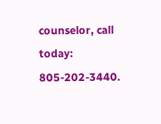counselor, call today: 805-202-3440.